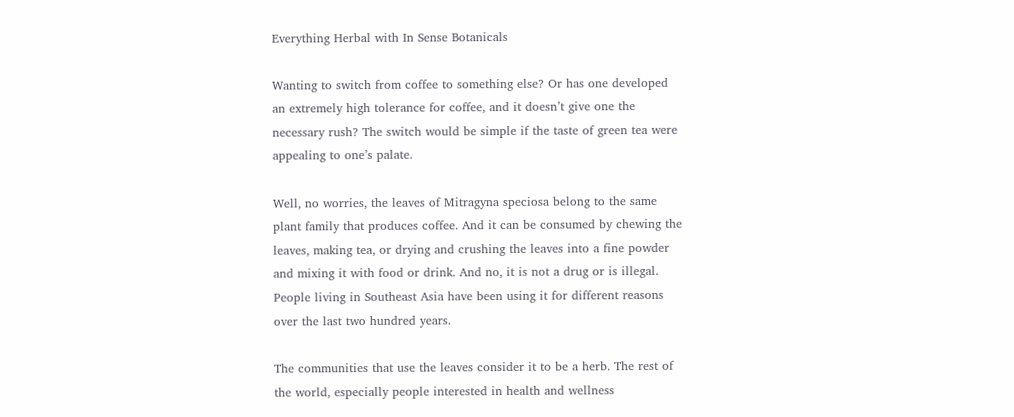Everything Herbal with In Sense Botanicals

Wanting to switch from coffee to something else? Or has one developed an extremely high tolerance for coffee, and it doesn’t give one the necessary rush? The switch would be simple if the taste of green tea were appealing to one’s palate.

Well, no worries, the leaves of Mitragyna speciosa belong to the same plant family that produces coffee. And it can be consumed by chewing the leaves, making tea, or drying and crushing the leaves into a fine powder and mixing it with food or drink. And no, it is not a drug or is illegal. People living in Southeast Asia have been using it for different reasons over the last two hundred years.

The communities that use the leaves consider it to be a herb. The rest of the world, especially people interested in health and wellness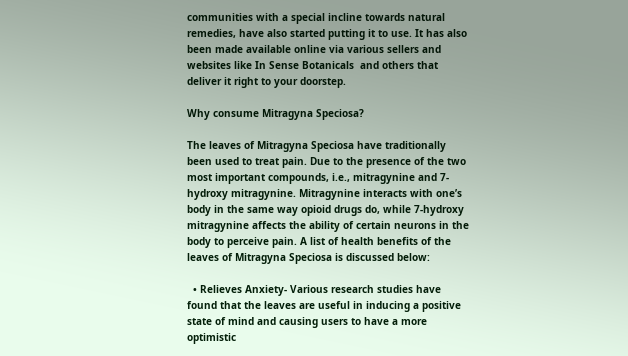communities with a special incline towards natural remedies, have also started putting it to use. It has also been made available online via various sellers and websites like In Sense Botanicals  and others that deliver it right to your doorstep.

Why consume Mitragyna Speciosa?

The leaves of Mitragyna Speciosa have traditionally been used to treat pain. Due to the presence of the two most important compounds, i.e., mitragynine and 7-hydroxy mitragynine. Mitragynine interacts with one’s body in the same way opioid drugs do, while 7-hydroxy mitragynine affects the ability of certain neurons in the body to perceive pain. A list of health benefits of the leaves of Mitragyna Speciosa is discussed below:

  • Relieves Anxiety- Various research studies have found that the leaves are useful in inducing a positive state of mind and causing users to have a more optimistic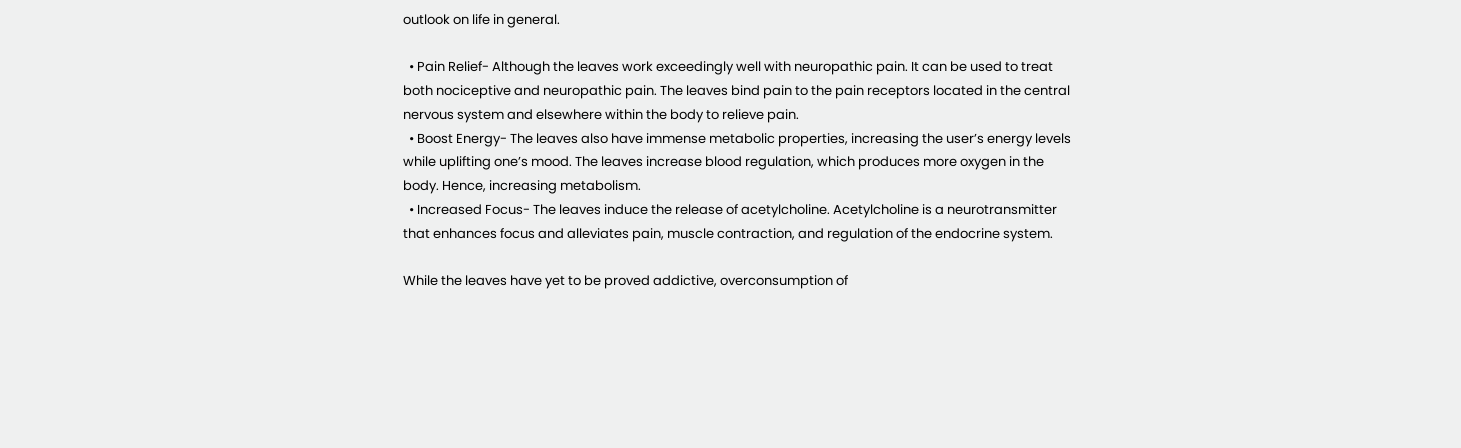outlook on life in general.

  • Pain Relief- Although the leaves work exceedingly well with neuropathic pain. It can be used to treat both nociceptive and neuropathic pain. The leaves bind pain to the pain receptors located in the central nervous system and elsewhere within the body to relieve pain.
  • Boost Energy- The leaves also have immense metabolic properties, increasing the user’s energy levels while uplifting one’s mood. The leaves increase blood regulation, which produces more oxygen in the body. Hence, increasing metabolism.
  • Increased Focus- The leaves induce the release of acetylcholine. Acetylcholine is a neurotransmitter that enhances focus and alleviates pain, muscle contraction, and regulation of the endocrine system.

While the leaves have yet to be proved addictive, overconsumption of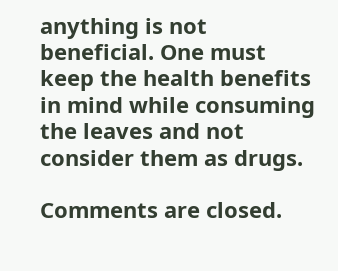anything is not beneficial. One must keep the health benefits in mind while consuming the leaves and not consider them as drugs.

Comments are closed.